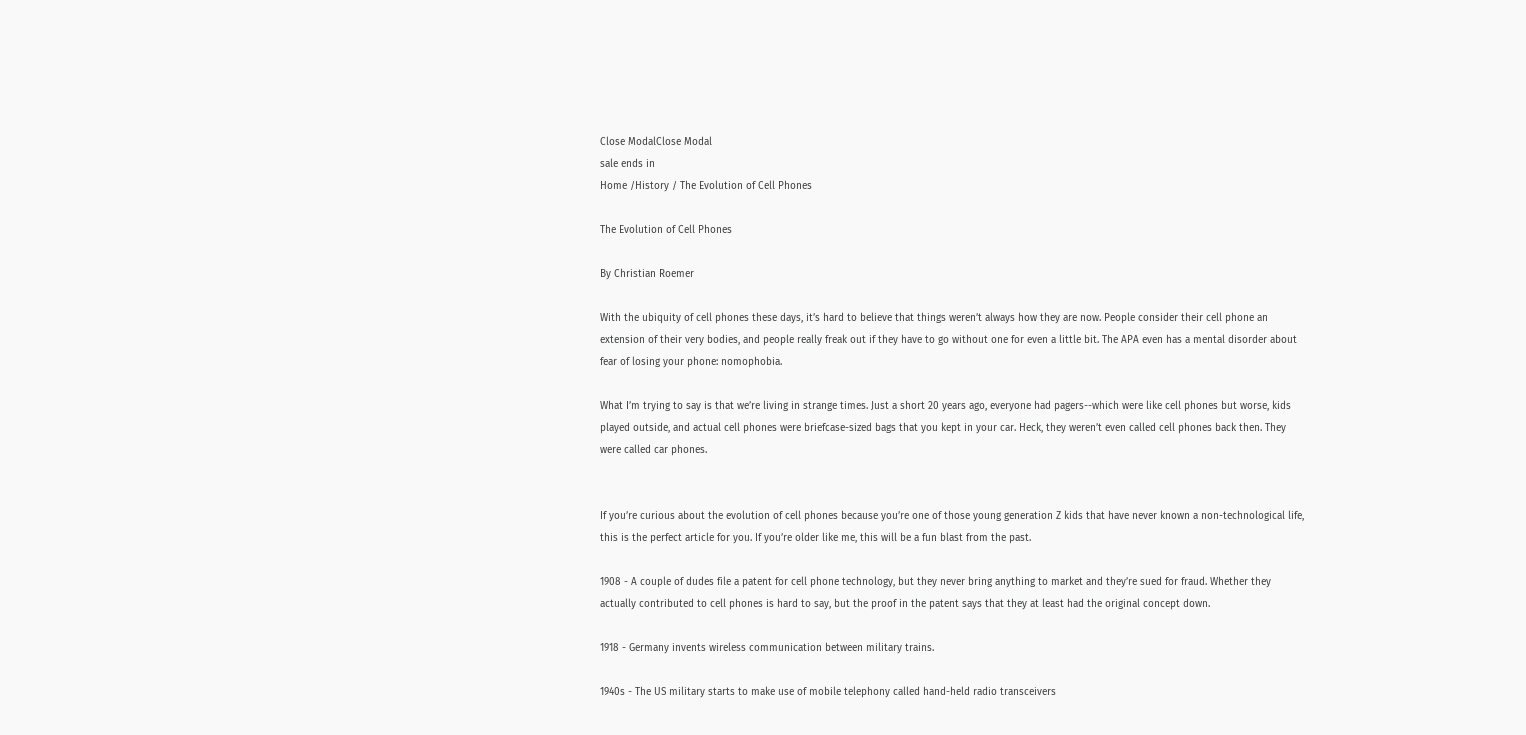Close ModalClose Modal
sale ends in
Home /History / The Evolution of Cell Phones

The Evolution of Cell Phones

By Christian Roemer

With the ubiquity of cell phones these days, it’s hard to believe that things weren’t always how they are now. People consider their cell phone an extension of their very bodies, and people really freak out if they have to go without one for even a little bit. The APA even has a mental disorder about fear of losing your phone: nomophobia.

What I’m trying to say is that we’re living in strange times. Just a short 20 years ago, everyone had pagers--which were like cell phones but worse, kids played outside, and actual cell phones were briefcase-sized bags that you kept in your car. Heck, they weren’t even called cell phones back then. They were called car phones.


If you’re curious about the evolution of cell phones because you’re one of those young generation Z kids that have never known a non-technological life, this is the perfect article for you. If you’re older like me, this will be a fun blast from the past.

1908 - A couple of dudes file a patent for cell phone technology, but they never bring anything to market and they’re sued for fraud. Whether they actually contributed to cell phones is hard to say, but the proof in the patent says that they at least had the original concept down.

1918 - Germany invents wireless communication between military trains.

1940s - The US military starts to make use of mobile telephony called hand-held radio transceivers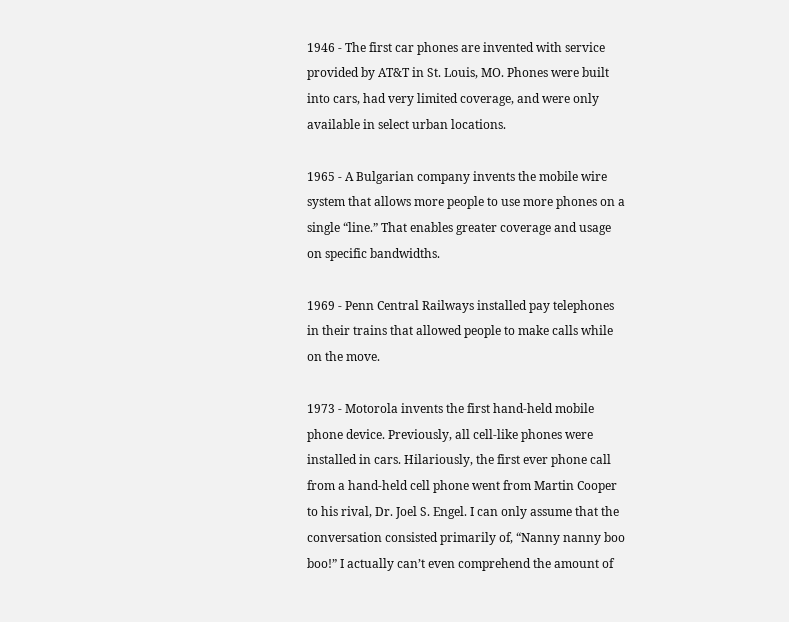1946 - The first car phones are invented with service provided by AT&T in St. Louis, MO. Phones were built into cars, had very limited coverage, and were only available in select urban locations.

1965 - A Bulgarian company invents the mobile wire system that allows more people to use more phones on a single “line.” That enables greater coverage and usage on specific bandwidths.

1969 - Penn Central Railways installed pay telephones in their trains that allowed people to make calls while on the move.

1973 - Motorola invents the first hand-held mobile phone device. Previously, all cell-like phones were installed in cars. Hilariously, the first ever phone call from a hand-held cell phone went from Martin Cooper to his rival, Dr. Joel S. Engel. I can only assume that the conversation consisted primarily of, “Nanny nanny boo boo!” I actually can’t even comprehend the amount of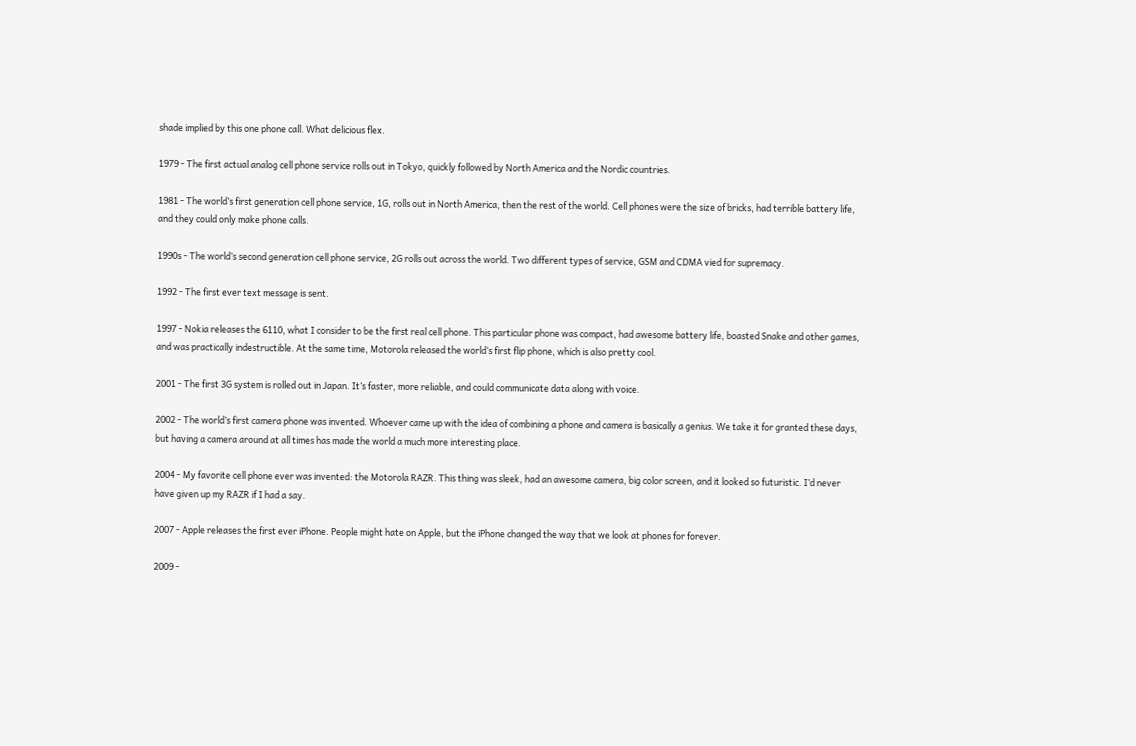shade implied by this one phone call. What delicious flex.

1979 - The first actual analog cell phone service rolls out in Tokyo, quickly followed by North America and the Nordic countries.

1981 - The world’s first generation cell phone service, 1G, rolls out in North America, then the rest of the world. Cell phones were the size of bricks, had terrible battery life, and they could only make phone calls.

1990s - The world’s second generation cell phone service, 2G rolls out across the world. Two different types of service, GSM and CDMA vied for supremacy.

1992 - The first ever text message is sent.

1997 - Nokia releases the 6110, what I consider to be the first real cell phone. This particular phone was compact, had awesome battery life, boasted Snake and other games, and was practically indestructible. At the same time, Motorola released the world’s first flip phone, which is also pretty cool.

2001 - The first 3G system is rolled out in Japan. It’s faster, more reliable, and could communicate data along with voice.

2002 - The world’s first camera phone was invented. Whoever came up with the idea of combining a phone and camera is basically a genius. We take it for granted these days, but having a camera around at all times has made the world a much more interesting place.

2004 - My favorite cell phone ever was invented: the Motorola RAZR. This thing was sleek, had an awesome camera, big color screen, and it looked so futuristic. I’d never have given up my RAZR if I had a say.

2007 - Apple releases the first ever iPhone. People might hate on Apple, but the iPhone changed the way that we look at phones for forever.

2009 -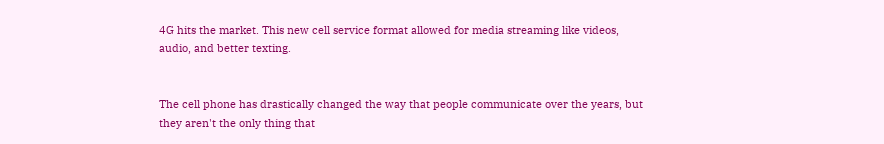4G hits the market. This new cell service format allowed for media streaming like videos, audio, and better texting.


The cell phone has drastically changed the way that people communicate over the years, but they aren't the only thing that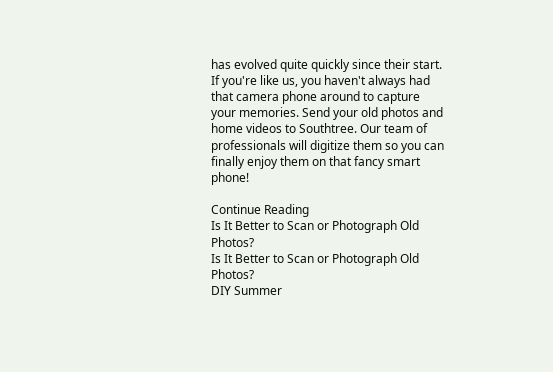has evolved quite quickly since their start. If you're like us, you haven't always had that camera phone around to capture your memories. Send your old photos and  home videos to Southtree. Our team of professionals will digitize them so you can finally enjoy them on that fancy smart phone!

Continue Reading
Is It Better to Scan or Photograph Old Photos?
Is It Better to Scan or Photograph Old Photos?
DIY Summer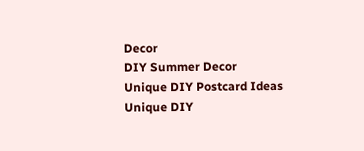Decor
DIY Summer Decor
Unique DIY Postcard Ideas
Unique DIY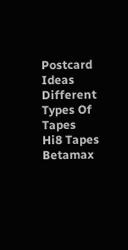Postcard Ideas
Different Types Of Tapes
Hi8 Tapes
Betamax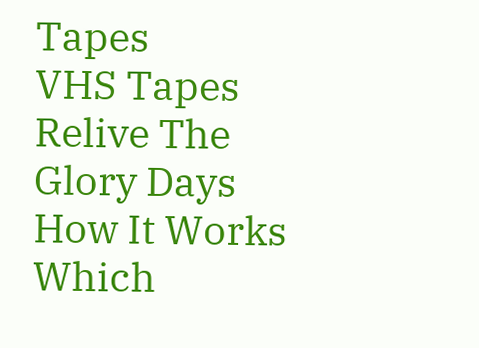Tapes
VHS Tapes
Relive The Glory Days
How It Works
Which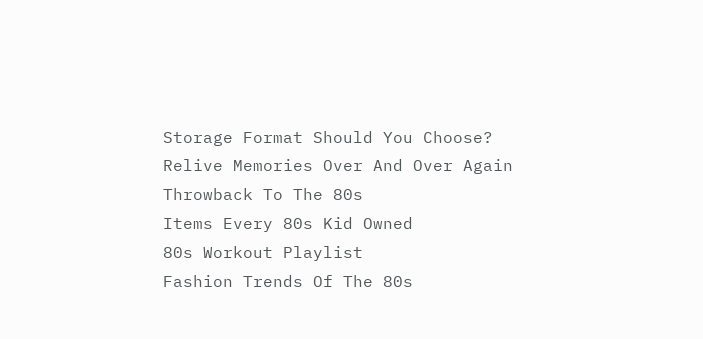Storage Format Should You Choose?
Relive Memories Over And Over Again
Throwback To The 80s
Items Every 80s Kid Owned
80s Workout Playlist
Fashion Trends Of The 80s